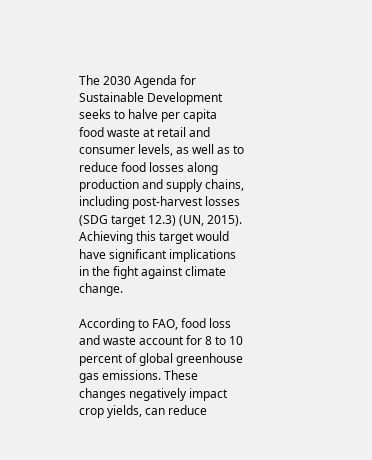The 2030 Agenda for Sustainable Development seeks to halve per capita food waste at retail and consumer levels, as well as to reduce food losses along production and supply chains, including post-harvest losses (SDG target 12.3) (UN, 2015). Achieving this target would have significant implications in the fight against climate change.

According to FAO, food loss and waste account for 8 to 10 percent of global greenhouse gas emissions. These changes negatively impact crop yields, can reduce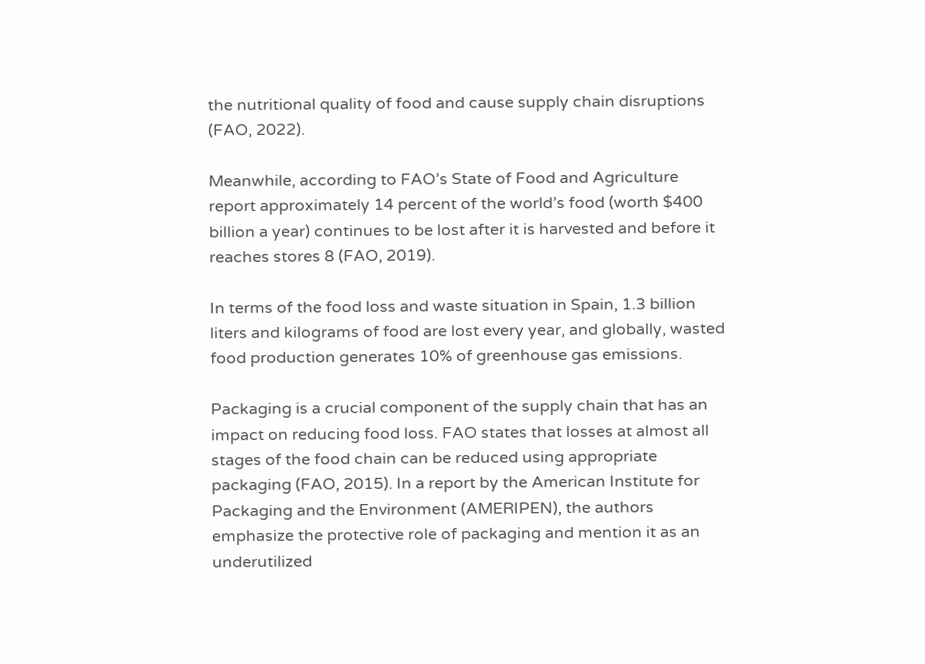the nutritional quality of food and cause supply chain disruptions (FAO, 2022).

Meanwhile, according to FAO’s State of Food and Agriculture report approximately 14 percent of the world’s food (worth $400 billion a year) continues to be lost after it is harvested and before it reaches stores 8 (FAO, 2019).

In terms of the food loss and waste situation in Spain, 1.3 billion liters and kilograms of food are lost every year, and globally, wasted food production generates 10% of greenhouse gas emissions.

Packaging is a crucial component of the supply chain that has an impact on reducing food loss. FAO states that losses at almost all stages of the food chain can be reduced using appropriate packaging (FAO, 2015). In a report by the American Institute for Packaging and the Environment (AMERIPEN), the authors emphasize the protective role of packaging and mention it as an underutilized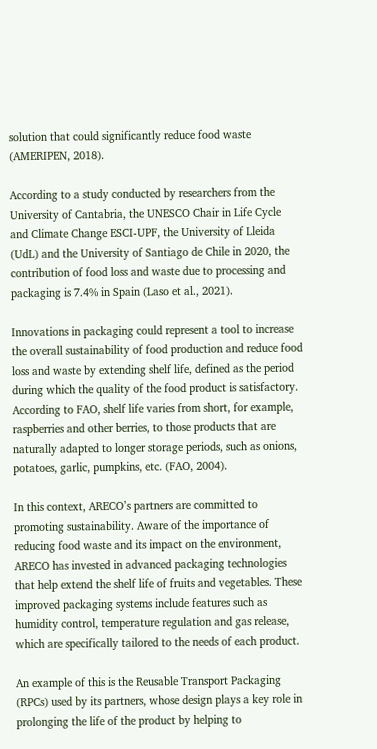solution that could significantly reduce food waste (AMERIPEN, 2018).

According to a study conducted by researchers from the University of Cantabria, the UNESCO Chair in Life Cycle and Climate Change ESCI-UPF, the University of Lleida (UdL) and the University of Santiago de Chile in 2020, the contribution of food loss and waste due to processing and packaging is 7.4% in Spain (Laso et al., 2021).

Innovations in packaging could represent a tool to increase the overall sustainability of food production and reduce food loss and waste by extending shelf life, defined as the period during which the quality of the food product is satisfactory. According to FAO, shelf life varies from short, for example, raspberries and other berries, to those products that are naturally adapted to longer storage periods, such as onions, potatoes, garlic, pumpkins, etc. (FAO, 2004).

In this context, ARECO’s partners are committed to promoting sustainability. Aware of the importance of reducing food waste and its impact on the environment, ARECO has invested in advanced packaging technologies that help extend the shelf life of fruits and vegetables. These improved packaging systems include features such as humidity control, temperature regulation and gas release, which are specifically tailored to the needs of each product.

An example of this is the Reusable Transport Packaging (RPCs) used by its partners, whose design plays a key role in prolonging the life of the product by helping to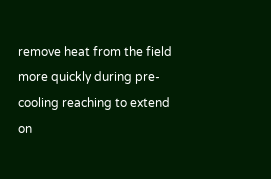remove heat from the field more quickly during pre-cooling reaching to extend on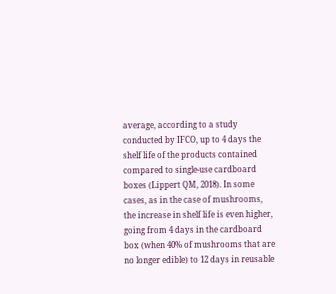average, according to a study conducted by IFCO, up to 4 days the shelf life of the products contained compared to single-use cardboard boxes (Lippert QM, 2018). In some cases, as in the case of mushrooms, the increase in shelf life is even higher, going from 4 days in the cardboard box (when 40% of mushrooms that are no longer edible) to 12 days in reusable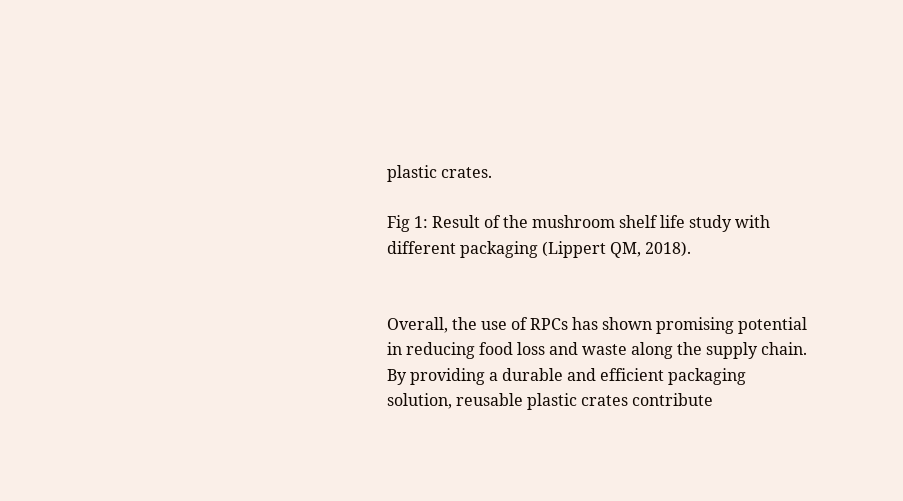plastic crates.

Fig 1: Result of the mushroom shelf life study with different packaging (Lippert QM, 2018).


Overall, the use of RPCs has shown promising potential in reducing food loss and waste along the supply chain. By providing a durable and efficient packaging solution, reusable plastic crates contribute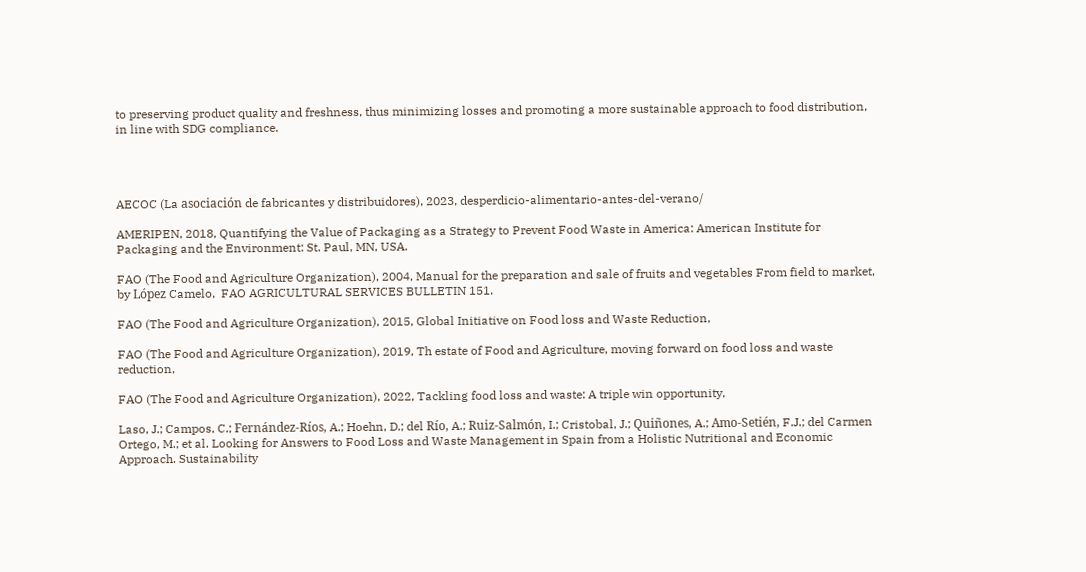to preserving product quality and freshness, thus minimizing losses and promoting a more sustainable approach to food distribution, in line with SDG compliance.




AECOC (La asociación de fabricantes y distribuidores), 2023, desperdicio-alimentario-antes-del-verano/

AMERIPEN, 2018, Quantifying the Value of Packaging as a Strategy to Prevent Food Waste in America: American Institute for Packaging and the Environment: St. Paul, MN, USA.

FAO (The Food and Agriculture Organization), 2004, Manual for the preparation and sale of fruits and vegetables From field to market, by López Camelo,  FAO AGRICULTURAL SERVICES BULLETIN 151.

FAO (The Food and Agriculture Organization), 2015, Global Initiative on Food loss and Waste Reduction,

FAO (The Food and Agriculture Organization), 2019, Th estate of Food and Agriculture, moving forward on food loss and waste reduction,

FAO (The Food and Agriculture Organization), 2022, Tackling food loss and waste: A triple win opportunity,

Laso, J.; Campos, C.; Fernández-Ríos, A.; Hoehn, D.; del Río, A.; Ruiz-Salmón, I.; Cristobal, J.; Quiñones, A.; Amo-Setién, F.J.; del Carmen Ortego, M.; et al. Looking for Answers to Food Loss and Waste Management in Spain from a Holistic Nutritional and Economic Approach. Sustainability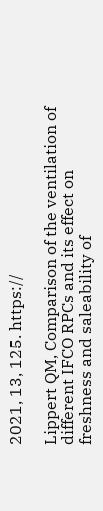2021, 13, 125. https://

Lippert QM, Comparison of the ventilation of different IFCO RPCs and its effect on freshness and saleability of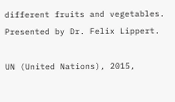different fruits and vegetables. Presented by Dr. Felix Lippert.

UN (United Nations), 2015,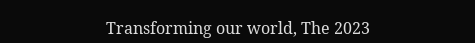Transforming our world, The 2023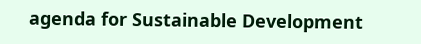agenda for Sustainable Development